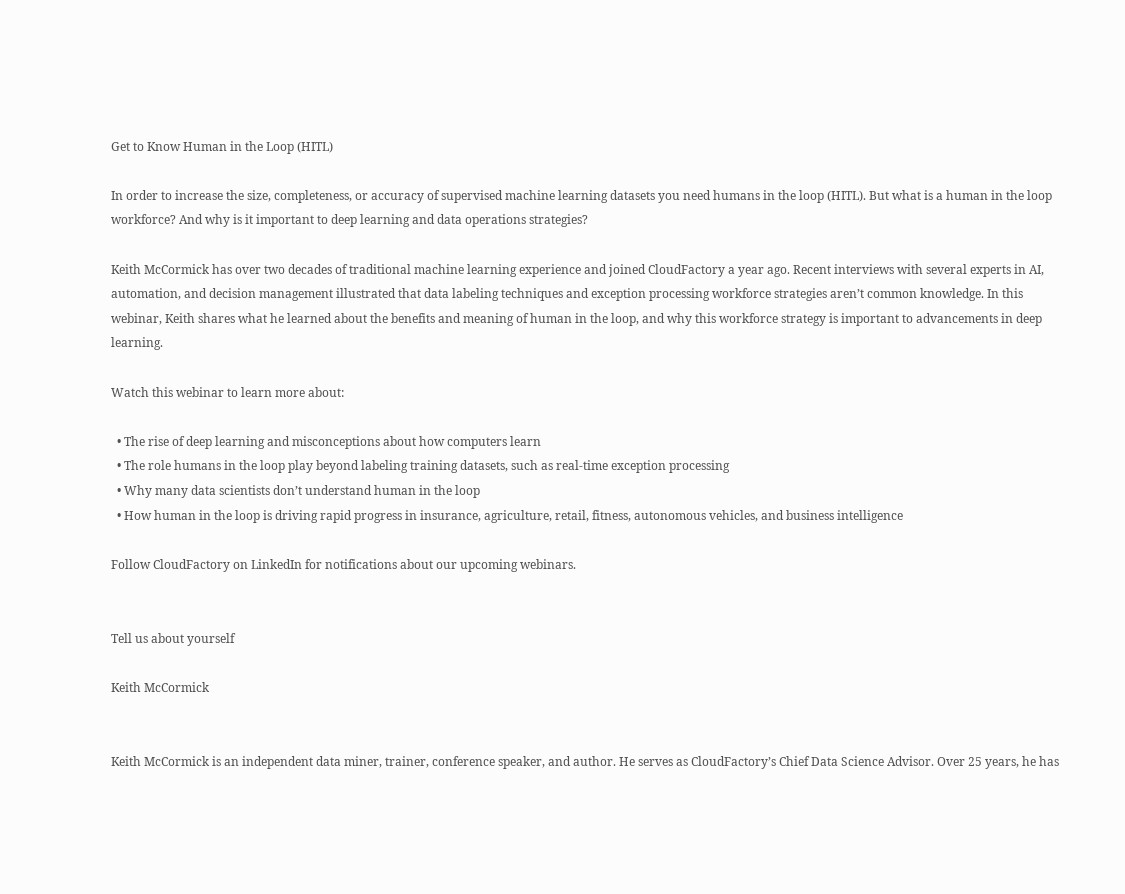Get to Know Human in the Loop (HITL)

In order to increase the size, completeness, or accuracy of supervised machine learning datasets you need humans in the loop (HITL). But what is a human in the loop workforce? And why is it important to deep learning and data operations strategies?

Keith McCormick has over two decades of traditional machine learning experience and joined CloudFactory a year ago. Recent interviews with several experts in AI, automation, and decision management illustrated that data labeling techniques and exception processing workforce strategies aren’t common knowledge. In this webinar, Keith shares what he learned about the benefits and meaning of human in the loop, and why this workforce strategy is important to advancements in deep learning.

Watch this webinar to learn more about:

  • The rise of deep learning and misconceptions about how computers learn
  • The role humans in the loop play beyond labeling training datasets, such as real-time exception processing
  • Why many data scientists don’t understand human in the loop
  • How human in the loop is driving rapid progress in insurance, agriculture, retail, fitness, autonomous vehicles, and business intelligence

Follow CloudFactory on LinkedIn for notifications about our upcoming webinars.


Tell us about yourself

Keith McCormick


Keith McCormick is an independent data miner, trainer, conference speaker, and author. He serves as CloudFactory’s Chief Data Science Advisor. Over 25 years, he has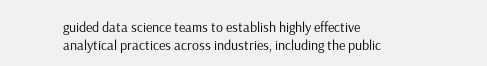guided data science teams to establish highly effective analytical practices across industries, including the public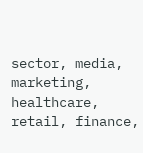sector, media, marketing, healthcare, retail, finance,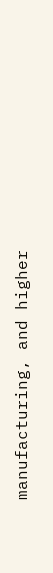manufacturing, and higher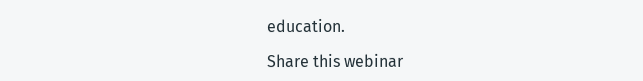education.

Share this webinar